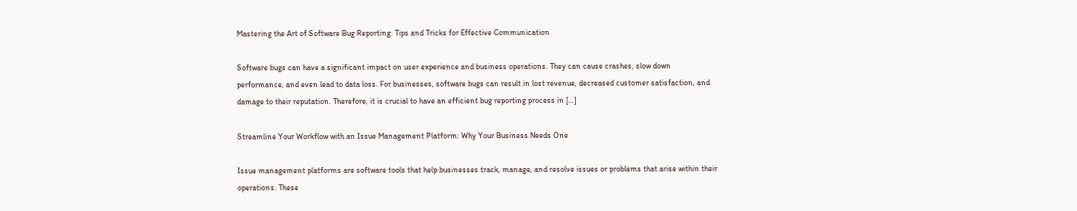Mastering the Art of Software Bug Reporting: Tips and Tricks for Effective Communication

Software bugs can have a significant impact on user experience and business operations. They can cause crashes, slow down performance, and even lead to data loss. For businesses, software bugs can result in lost revenue, decreased customer satisfaction, and damage to their reputation. Therefore, it is crucial to have an efficient bug reporting process in […]

Streamline Your Workflow with an Issue Management Platform: Why Your Business Needs One

Issue management platforms are software tools that help businesses track, manage, and resolve issues or problems that arise within their operations. These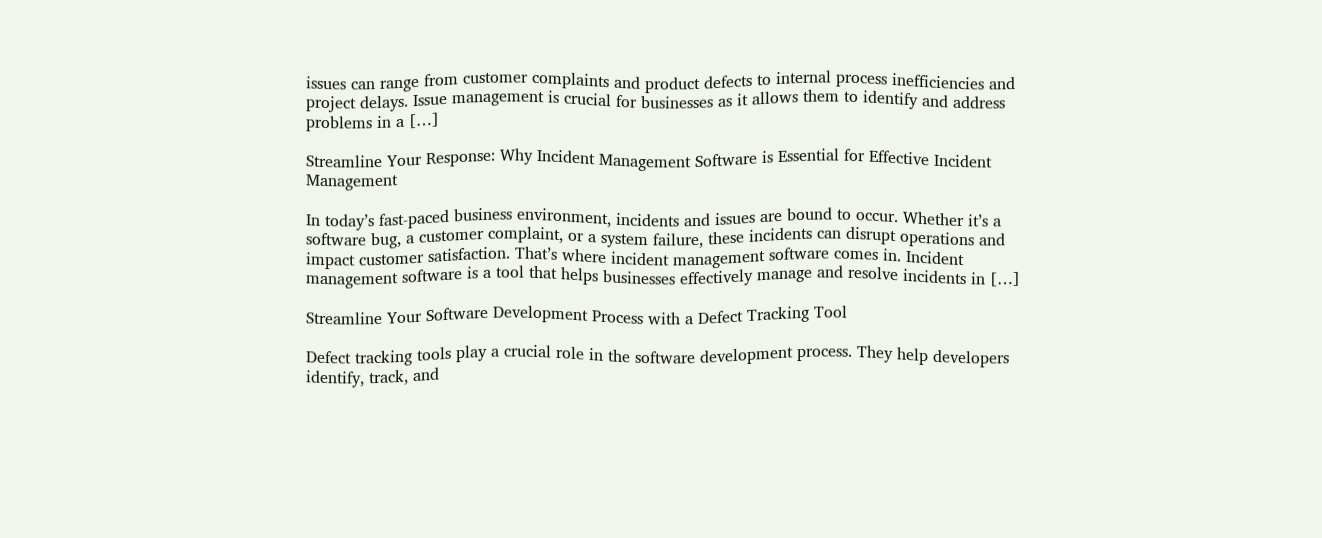issues can range from customer complaints and product defects to internal process inefficiencies and project delays. Issue management is crucial for businesses as it allows them to identify and address problems in a […]

Streamline Your Response: Why Incident Management Software is Essential for Effective Incident Management

In today’s fast-paced business environment, incidents and issues are bound to occur. Whether it’s a software bug, a customer complaint, or a system failure, these incidents can disrupt operations and impact customer satisfaction. That’s where incident management software comes in. Incident management software is a tool that helps businesses effectively manage and resolve incidents in […]

Streamline Your Software Development Process with a Defect Tracking Tool

Defect tracking tools play a crucial role in the software development process. They help developers identify, track, and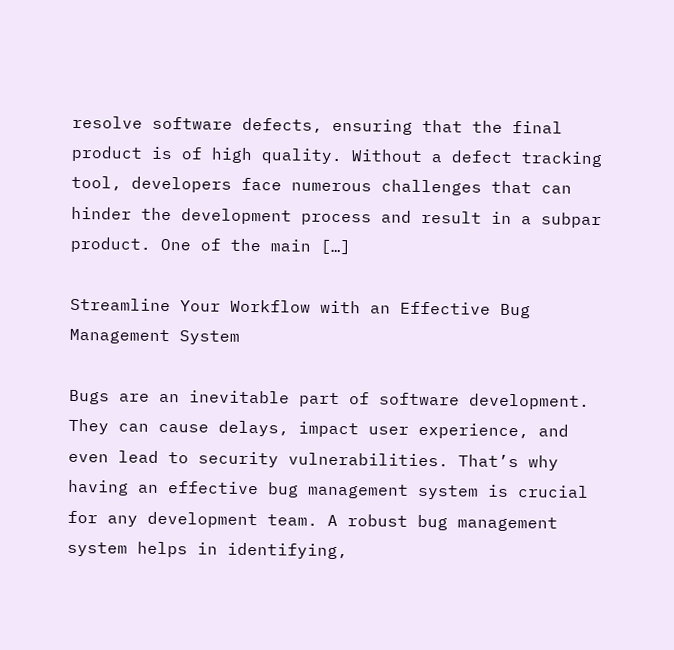resolve software defects, ensuring that the final product is of high quality. Without a defect tracking tool, developers face numerous challenges that can hinder the development process and result in a subpar product. One of the main […]

Streamline Your Workflow with an Effective Bug Management System

Bugs are an inevitable part of software development. They can cause delays, impact user experience, and even lead to security vulnerabilities. That’s why having an effective bug management system is crucial for any development team. A robust bug management system helps in identifying,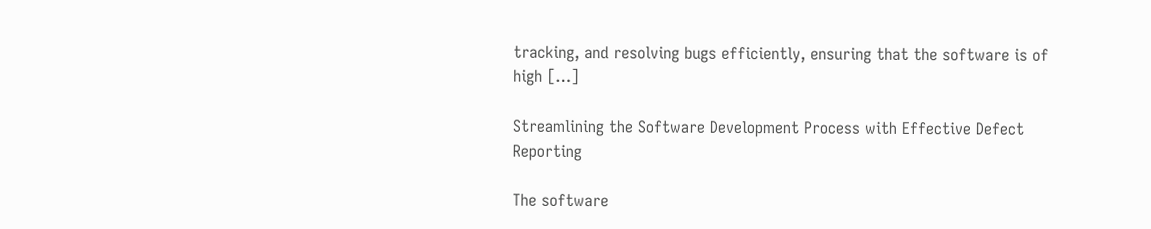tracking, and resolving bugs efficiently, ensuring that the software is of high […]

Streamlining the Software Development Process with Effective Defect Reporting

The software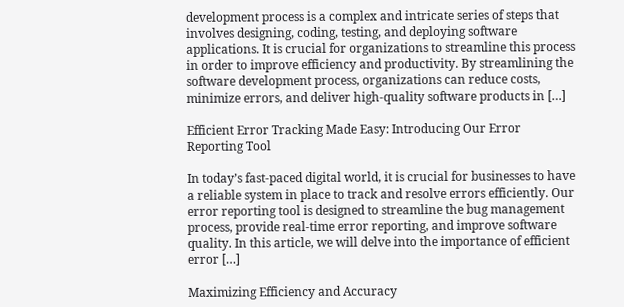development process is a complex and intricate series of steps that involves designing, coding, testing, and deploying software applications. It is crucial for organizations to streamline this process in order to improve efficiency and productivity. By streamlining the software development process, organizations can reduce costs, minimize errors, and deliver high-quality software products in […]

Efficient Error Tracking Made Easy: Introducing Our Error Reporting Tool

In today’s fast-paced digital world, it is crucial for businesses to have a reliable system in place to track and resolve errors efficiently. Our error reporting tool is designed to streamline the bug management process, provide real-time error reporting, and improve software quality. In this article, we will delve into the importance of efficient error […]

Maximizing Efficiency and Accuracy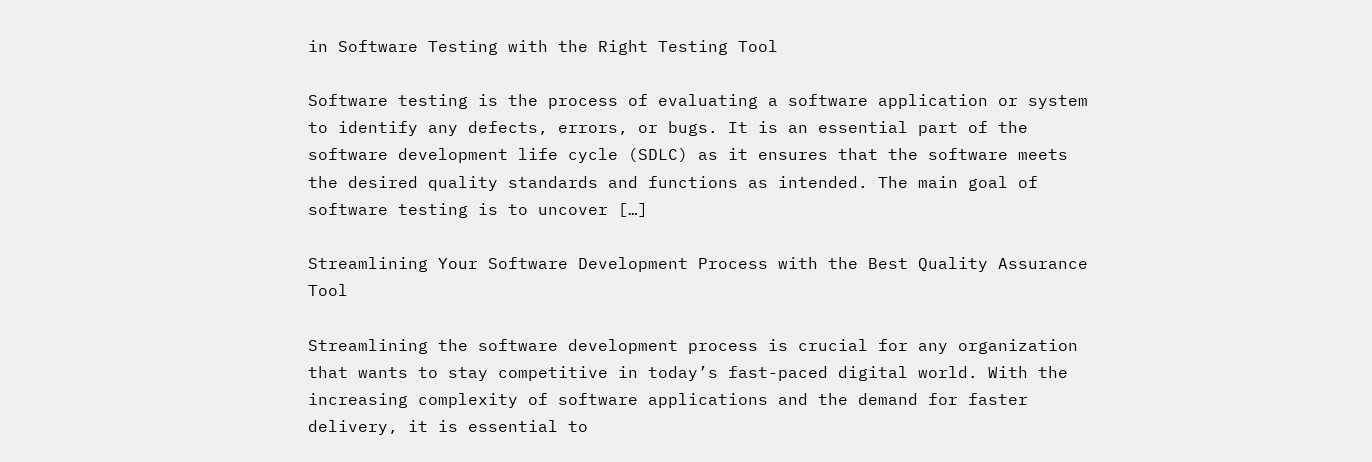in Software Testing with the Right Testing Tool

Software testing is the process of evaluating a software application or system to identify any defects, errors, or bugs. It is an essential part of the software development life cycle (SDLC) as it ensures that the software meets the desired quality standards and functions as intended. The main goal of software testing is to uncover […]

Streamlining Your Software Development Process with the Best Quality Assurance Tool

Streamlining the software development process is crucial for any organization that wants to stay competitive in today’s fast-paced digital world. With the increasing complexity of software applications and the demand for faster delivery, it is essential to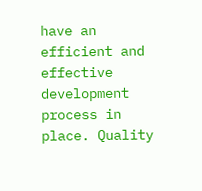have an efficient and effective development process in place. Quality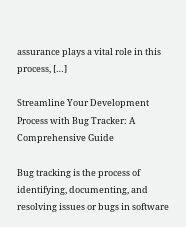assurance plays a vital role in this process, […]

Streamline Your Development Process with Bug Tracker: A Comprehensive Guide

Bug tracking is the process of identifying, documenting, and resolving issues or bugs in software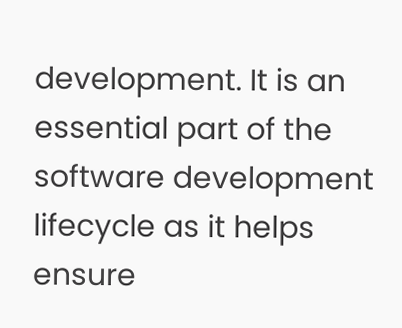development. It is an essential part of the software development lifecycle as it helps ensure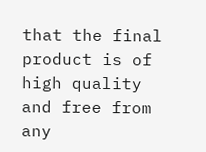that the final product is of high quality and free from any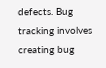defects. Bug tracking involves creating bug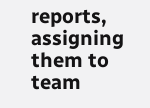reports, assigning them to team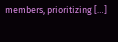members, prioritizing […]